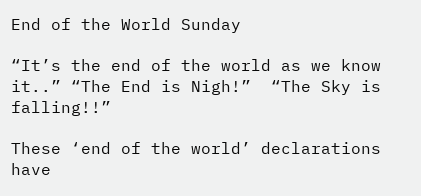End of the World Sunday

“It’s the end of the world as we know it..” “The End is Nigh!”  “The Sky is falling!!”

These ‘end of the world’ declarations have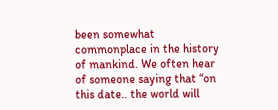been somewhat commonplace in the history of mankind. We often hear of someone saying that “on this date.. the world will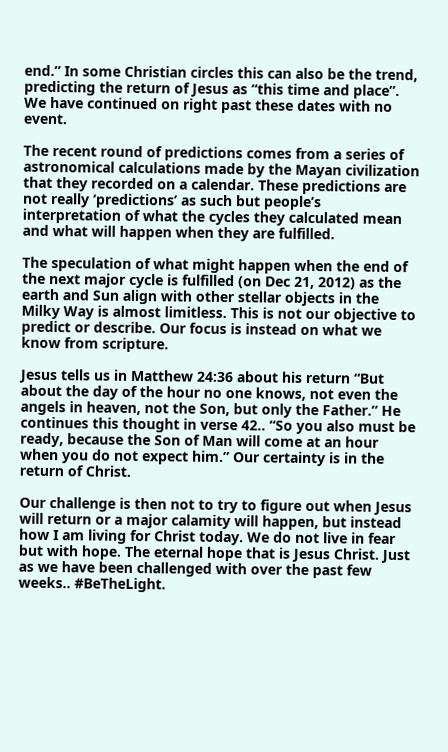end.” In some Christian circles this can also be the trend, predicting the return of Jesus as “this time and place”. We have continued on right past these dates with no event.

The recent round of predictions comes from a series of astronomical calculations made by the Mayan civilization that they recorded on a calendar. These predictions are not really ‘predictions’ as such but people’s interpretation of what the cycles they calculated mean and what will happen when they are fulfilled.

The speculation of what might happen when the end of the next major cycle is fulfilled (on Dec 21, 2012) as the earth and Sun align with other stellar objects in the Milky Way is almost limitless. This is not our objective to predict or describe. Our focus is instead on what we know from scripture.

Jesus tells us in Matthew 24:36 about his return “But about the day of the hour no one knows, not even the angels in heaven, not the Son, but only the Father.” He continues this thought in verse 42.. “So you also must be ready, because the Son of Man will come at an hour when you do not expect him.” Our certainty is in the return of Christ.

Our challenge is then not to try to figure out when Jesus will return or a major calamity will happen, but instead how I am living for Christ today. We do not live in fear but with hope. The eternal hope that is Jesus Christ. Just as we have been challenged with over the past few weeks.. #BeTheLight.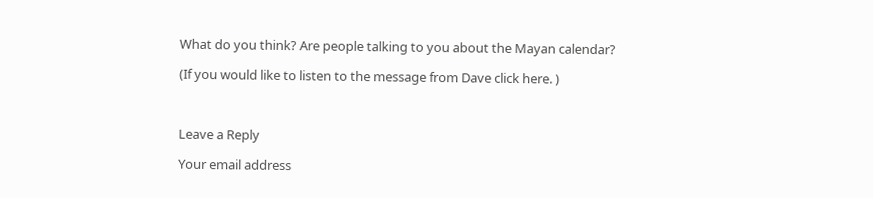What do you think? Are people talking to you about the Mayan calendar?

(If you would like to listen to the message from Dave click here. )



Leave a Reply

Your email address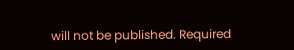will not be published. Required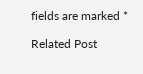fields are marked *

Related Post